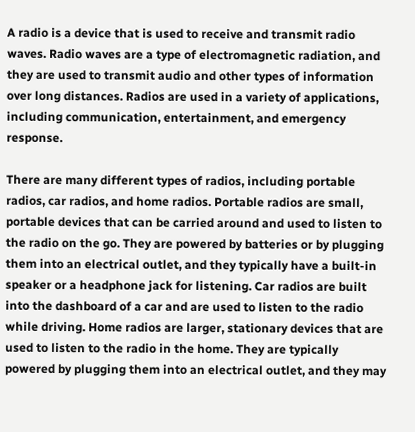A radio is a device that is used to receive and transmit radio waves. Radio waves are a type of electromagnetic radiation, and they are used to transmit audio and other types of information over long distances. Radios are used in a variety of applications, including communication, entertainment, and emergency response.

There are many different types of radios, including portable radios, car radios, and home radios. Portable radios are small, portable devices that can be carried around and used to listen to the radio on the go. They are powered by batteries or by plugging them into an electrical outlet, and they typically have a built-in speaker or a headphone jack for listening. Car radios are built into the dashboard of a car and are used to listen to the radio while driving. Home radios are larger, stationary devices that are used to listen to the radio in the home. They are typically powered by plugging them into an electrical outlet, and they may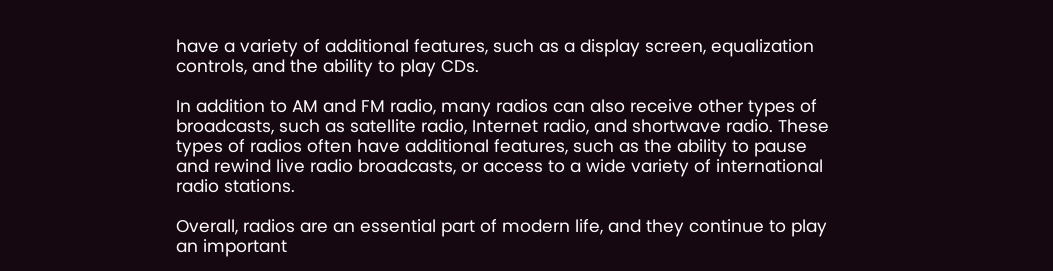have a variety of additional features, such as a display screen, equalization controls, and the ability to play CDs.

In addition to AM and FM radio, many radios can also receive other types of broadcasts, such as satellite radio, Internet radio, and shortwave radio. These types of radios often have additional features, such as the ability to pause and rewind live radio broadcasts, or access to a wide variety of international radio stations.

Overall, radios are an essential part of modern life, and they continue to play an important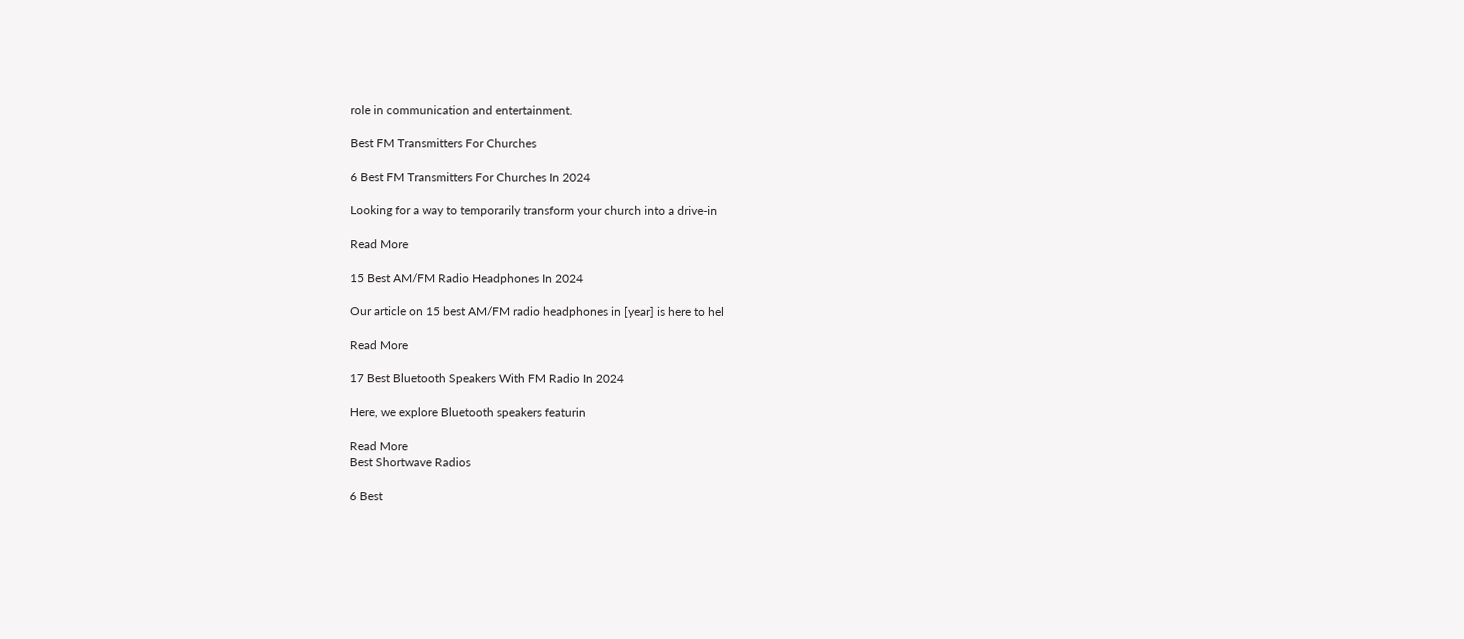role in communication and entertainment.

Best FM Transmitters For Churches

6 Best FM Transmitters For Churches In 2024

Looking for a way to temporarily transform your church into a drive-in

Read More

15 Best AM/FM Radio Headphones In 2024

Our article on 15 best AM/FM radio headphones in [year] is here to hel

Read More

17 Best Bluetooth Speakers With FM Radio In 2024

Here, we explore Bluetooth speakers featurin

Read More
Best Shortwave Radios

6 Best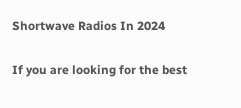Shortwave Radios In 2024

If you are looking for the best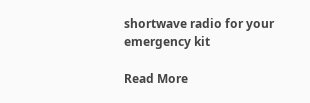shortwave radio for your emergency kit

Read More